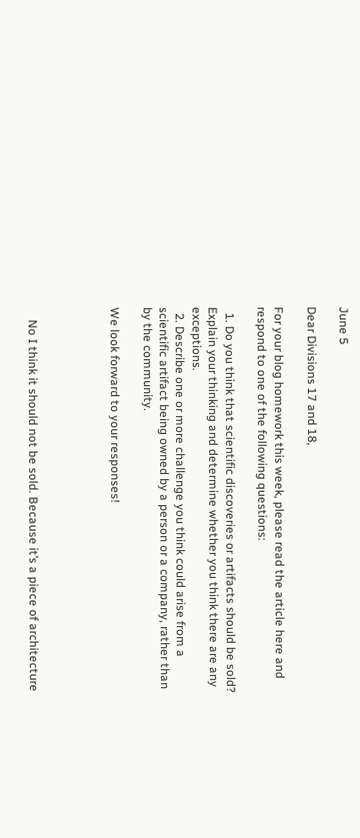June 5

Dear Divisions 17 and 18,

For your blog homework this week, please read the article here and respond to one of the following questions:

  1. Do you think that scientific discoveries or artifacts should be sold?  Explain your thinking and determine whether you think there are any exceptions.
  2. Describe one or more challenge you think could arise from a scientific artifact being owned by a person or a company, rather than by the community.

We look forward to your responses!




    No I think it should not be sold. Because it’s a piece of architecture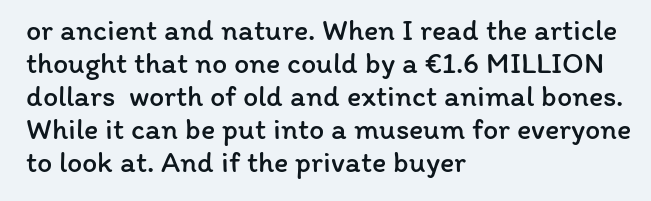or ancient and nature. When I read the article thought that no one could by a €1.6 MILLION dollars  worth of old and extinct animal bones. While it can be put into a museum for everyone to look at. And if the private buyer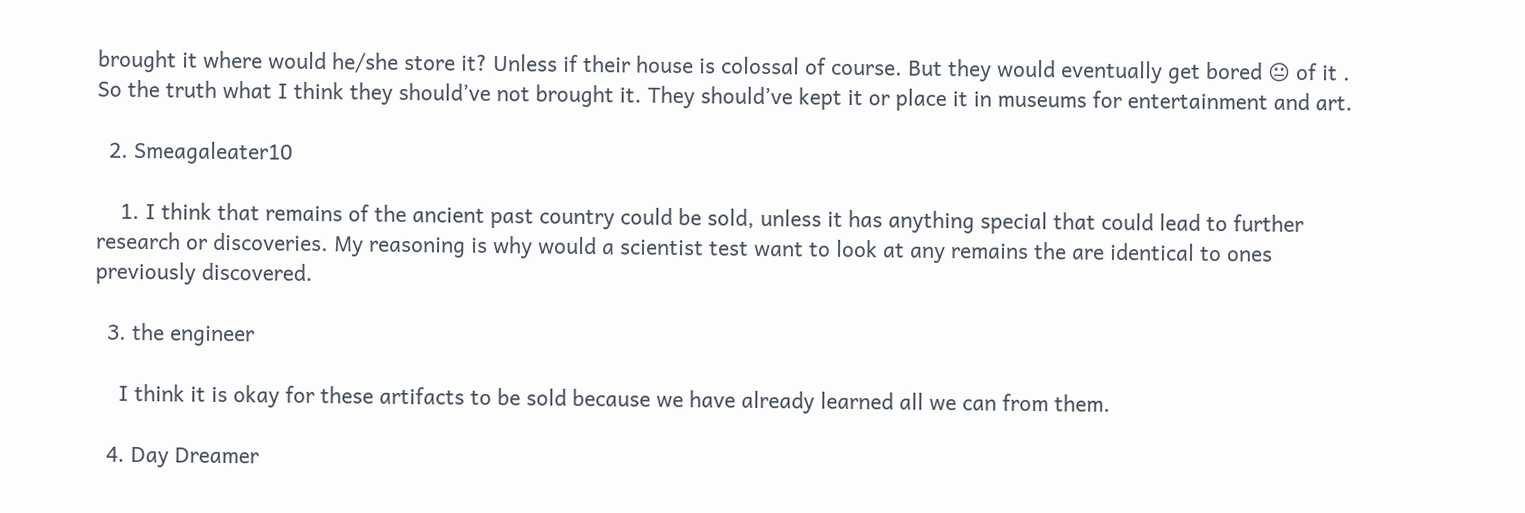brought it where would he/she store it? Unless if their house is colossal of course. But they would eventually get bored 😐 of it . So the truth what I think they should’ve not brought it. They should’ve kept it or place it in museums for entertainment and art.

  2. Smeagaleater10

    1. I think that remains of the ancient past country could be sold, unless it has anything special that could lead to further research or discoveries. My reasoning is why would a scientist test want to look at any remains the are identical to ones previously discovered.

  3. the engineer

    I think it is okay for these artifacts to be sold because we have already learned all we can from them.

  4. Day Dreamer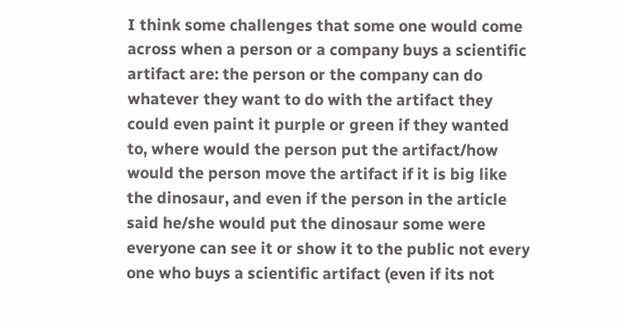I think some challenges that some one would come across when a person or a company buys a scientific artifact are: the person or the company can do whatever they want to do with the artifact they could even paint it purple or green if they wanted to, where would the person put the artifact/how would the person move the artifact if it is big like the dinosaur, and even if the person in the article said he/she would put the dinosaur some were everyone can see it or show it to the public not every one who buys a scientific artifact (even if its not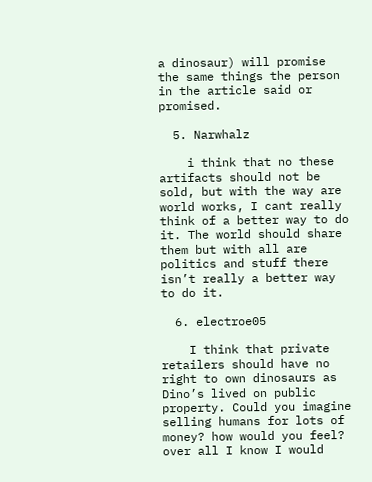a dinosaur) will promise the same things the person in the article said or promised.

  5. Narwhalz

    i think that no these artifacts should not be sold, but with the way are world works, I cant really think of a better way to do it. The world should share them but with all are politics and stuff there isn’t really a better way to do it.

  6. electroe05

    I think that private retailers should have no right to own dinosaurs as Dino’s lived on public property. Could you imagine selling humans for lots of money? how would you feel? over all I know I would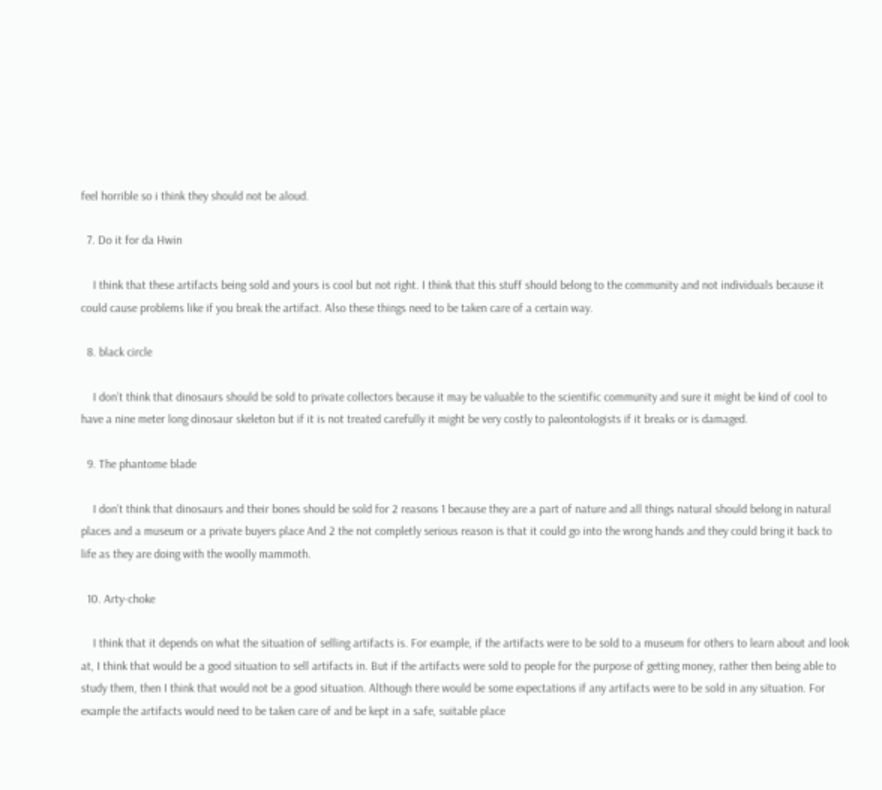feel horrible so i think they should not be aloud.

  7. Do it for da Hwin

    I think that these artifacts being sold and yours is cool but not right. I think that this stuff should belong to the community and not individuals because it could cause problems like if you break the artifact. Also these things need to be taken care of a certain way.

  8. black circle

    I don’t think that dinosaurs should be sold to private collectors because it may be valuable to the scientific community and sure it might be kind of cool to have a nine meter long dinosaur skeleton but if it is not treated carefully it might be very costly to paleontologists if it breaks or is damaged.

  9. The phantome blade

    I don’t think that dinosaurs and their bones should be sold for 2 reasons 1 because they are a part of nature and all things natural should belong in natural places and a museum or a private buyers place And 2 the not completly serious reason is that it could go into the wrong hands and they could bring it back to life as they are doing with the woolly mammoth.

  10. Arty-choke

    I think that it depends on what the situation of selling artifacts is. For example, if the artifacts were to be sold to a museum for others to learn about and look at, I think that would be a good situation to sell artifacts in. But if the artifacts were sold to people for the purpose of getting money, rather then being able to study them, then I think that would not be a good situation. Although there would be some expectations if any artifacts were to be sold in any situation. For example the artifacts would need to be taken care of and be kept in a safe, suitable place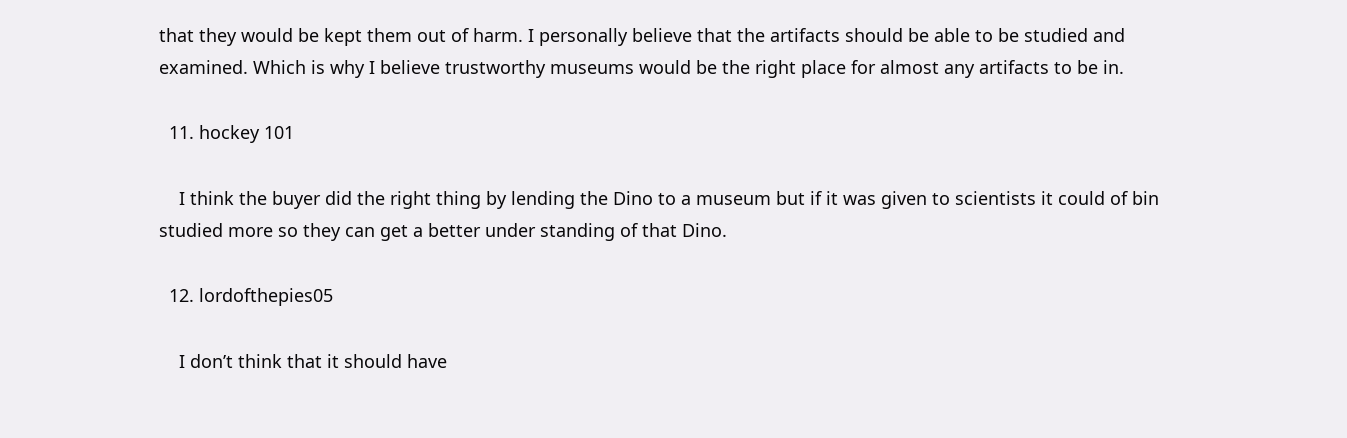that they would be kept them out of harm. I personally believe that the artifacts should be able to be studied and examined. Which is why I believe trustworthy museums would be the right place for almost any artifacts to be in.

  11. hockey 101

    I think the buyer did the right thing by lending the Dino to a museum but if it was given to scientists it could of bin studied more so they can get a better under standing of that Dino.

  12. lordofthepies05

    I don’t think that it should have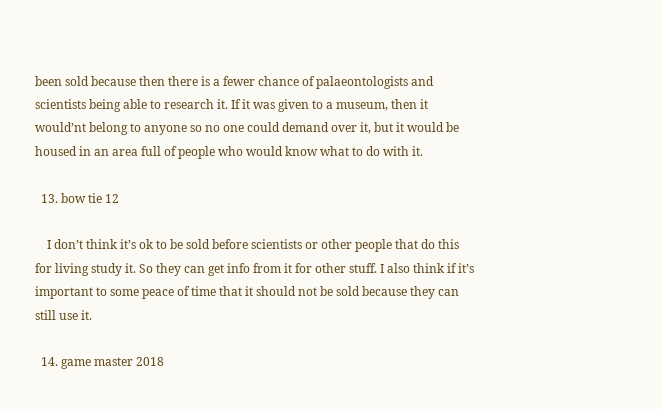been sold because then there is a fewer chance of palaeontologists and scientists being able to research it. If it was given to a museum, then it would’nt belong to anyone so no one could demand over it, but it would be housed in an area full of people who would know what to do with it.

  13. bow tie 12

    I don’t think it’s ok to be sold before scientists or other people that do this for living study it. So they can get info from it for other stuff. I also think if it’s important to some peace of time that it should not be sold because they can still use it.

  14. game master 2018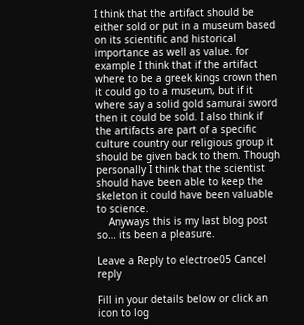I think that the artifact should be either sold or put in a museum based on its scientific and historical importance as well as value. for example I think that if the artifact where to be a greek kings crown then it could go to a museum, but if it where say a solid gold samurai sword then it could be sold. I also think if the artifacts are part of a specific culture country our religious group it should be given back to them. Though personally I think that the scientist should have been able to keep the skeleton it could have been valuable to science.
    Anyways this is my last blog post so… its been a pleasure.

Leave a Reply to electroe05 Cancel reply

Fill in your details below or click an icon to log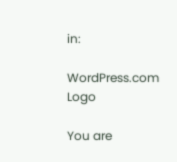in:

WordPress.com Logo

You are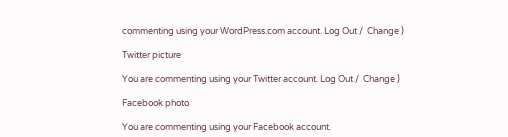commenting using your WordPress.com account. Log Out /  Change )

Twitter picture

You are commenting using your Twitter account. Log Out /  Change )

Facebook photo

You are commenting using your Facebook account.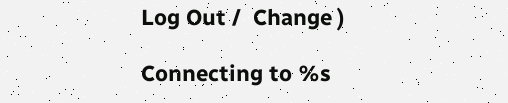Log Out /  Change )

Connecting to %s